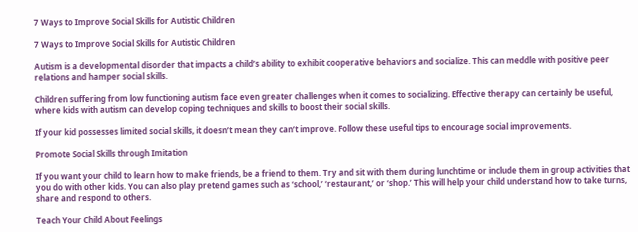7 Ways to Improve Social Skills for Autistic Children

7 Ways to Improve Social Skills for Autistic Children

Autism is a developmental disorder that impacts a child’s ability to exhibit cooperative behaviors and socialize. This can meddle with positive peer relations and hamper social skills.

Children suffering from low functioning autism face even greater challenges when it comes to socializing. Effective therapy can certainly be useful, where kids with autism can develop coping techniques and skills to boost their social skills.

If your kid possesses limited social skills, it doesn’t mean they can’t improve. Follow these useful tips to encourage social improvements.

Promote Social Skills through Imitation

If you want your child to learn how to make friends, be a friend to them. Try and sit with them during lunchtime or include them in group activities that you do with other kids. You can also play pretend games such as ‘school,’ ‘restaurant,’ or ‘shop.’ This will help your child understand how to take turns, share and respond to others.

Teach Your Child About Feelings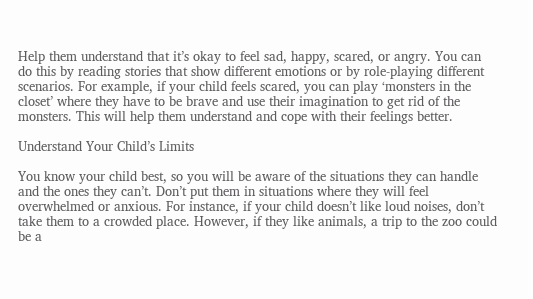Help them understand that it’s okay to feel sad, happy, scared, or angry. You can do this by reading stories that show different emotions or by role-playing different scenarios. For example, if your child feels scared, you can play ‘monsters in the closet’ where they have to be brave and use their imagination to get rid of the monsters. This will help them understand and cope with their feelings better.

Understand Your Child’s Limits

You know your child best, so you will be aware of the situations they can handle and the ones they can’t. Don’t put them in situations where they will feel overwhelmed or anxious. For instance, if your child doesn’t like loud noises, don’t take them to a crowded place. However, if they like animals, a trip to the zoo could be a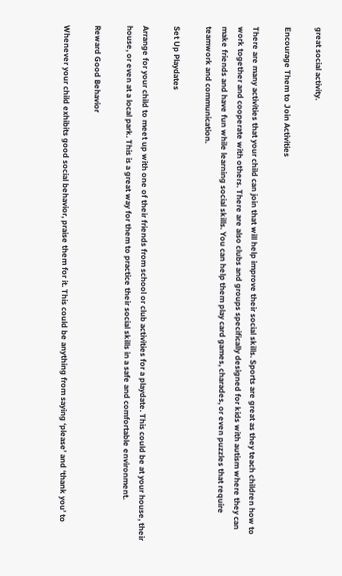great social activity.

Encourage Them to Join Activities

There are many activities that your child can join that will help improve their social skills. Sports are great as they teach children how to work together and cooperate with others. There are also clubs and groups specifically designed for kids with autism where they can make friends and have fun while learning social skills. You can help them play card games, charades, or even puzzles that require teamwork and communication.

Set Up Playdates

Arrange for your child to meet up with one of their friends from school or club activities for a playdate. This could be at your house, their house, or even at a local park. This is a great way for them to practice their social skills in a safe and comfortable environment.

Reward Good Behavior

Whenever your child exhibits good social behavior, praise them for it. This could be anything from saying ‘please’ and ‘thank you’ to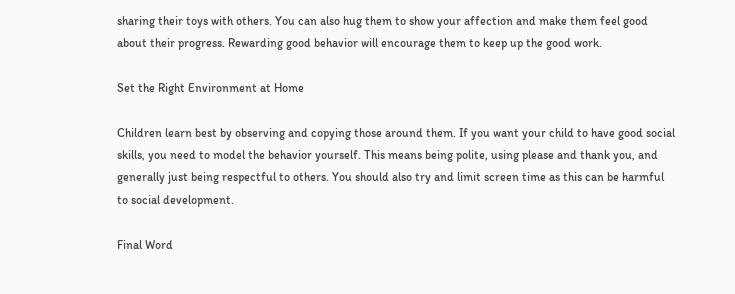sharing their toys with others. You can also hug them to show your affection and make them feel good about their progress. Rewarding good behavior will encourage them to keep up the good work.

Set the Right Environment at Home

Children learn best by observing and copying those around them. If you want your child to have good social skills, you need to model the behavior yourself. This means being polite, using please and thank you, and generally just being respectful to others. You should also try and limit screen time as this can be harmful to social development.

Final Word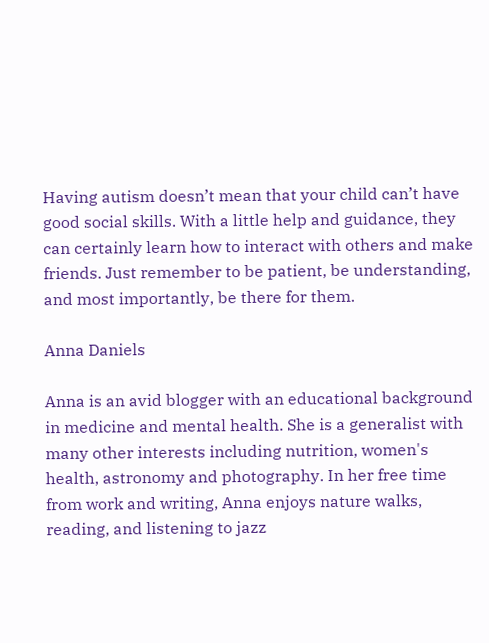Having autism doesn’t mean that your child can’t have good social skills. With a little help and guidance, they can certainly learn how to interact with others and make friends. Just remember to be patient, be understanding, and most importantly, be there for them.

Anna Daniels

Anna is an avid blogger with an educational background in medicine and mental health. She is a generalist with many other interests including nutrition, women's health, astronomy and photography. In her free time from work and writing, Anna enjoys nature walks, reading, and listening to jazz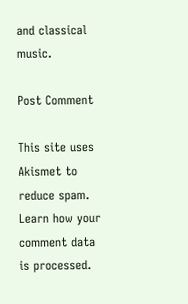and classical music.

Post Comment

This site uses Akismet to reduce spam. Learn how your comment data is processed.